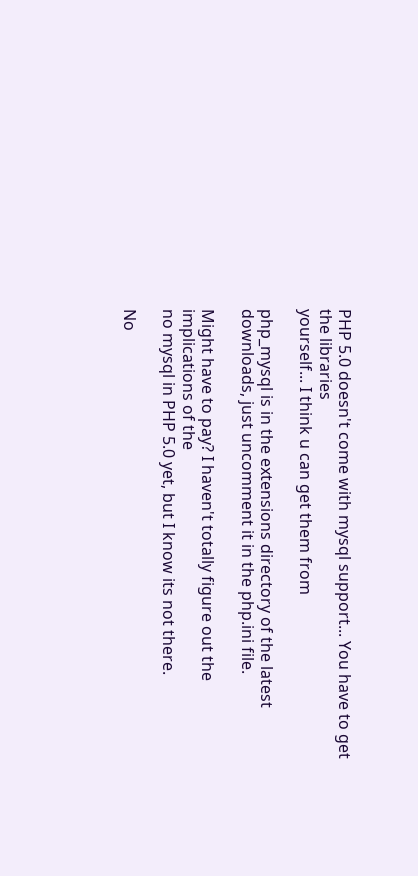PHP 5.0 doesn't come with mysql support... You have to get the libraries
yourself... I think u can get them from

php_mysql is in the extensions directory of the latest downloads, just uncomment it in the php.ini file.

Might have to pay? I haven't totally figure out the implications of the
no mysql in PHP 5.0 yet, but I know its not there.

No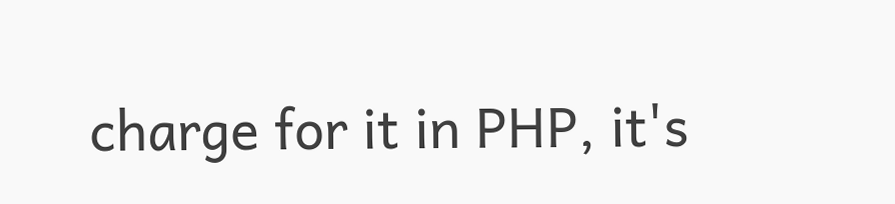charge for it in PHP, it's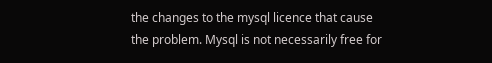the changes to the mysql licence that cause the problem. Mysql is not necessarily free for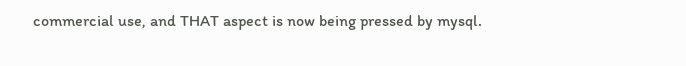commercial use, and THAT aspect is now being pressed by mysql.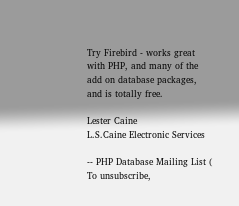Try Firebird - works great with PHP, and many of the add on database packages, and is totally free.

Lester Caine
L.S.Caine Electronic Services

-- PHP Database Mailing List ( To unsubscribe,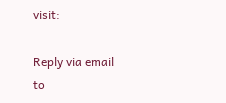visit:

Reply via email to